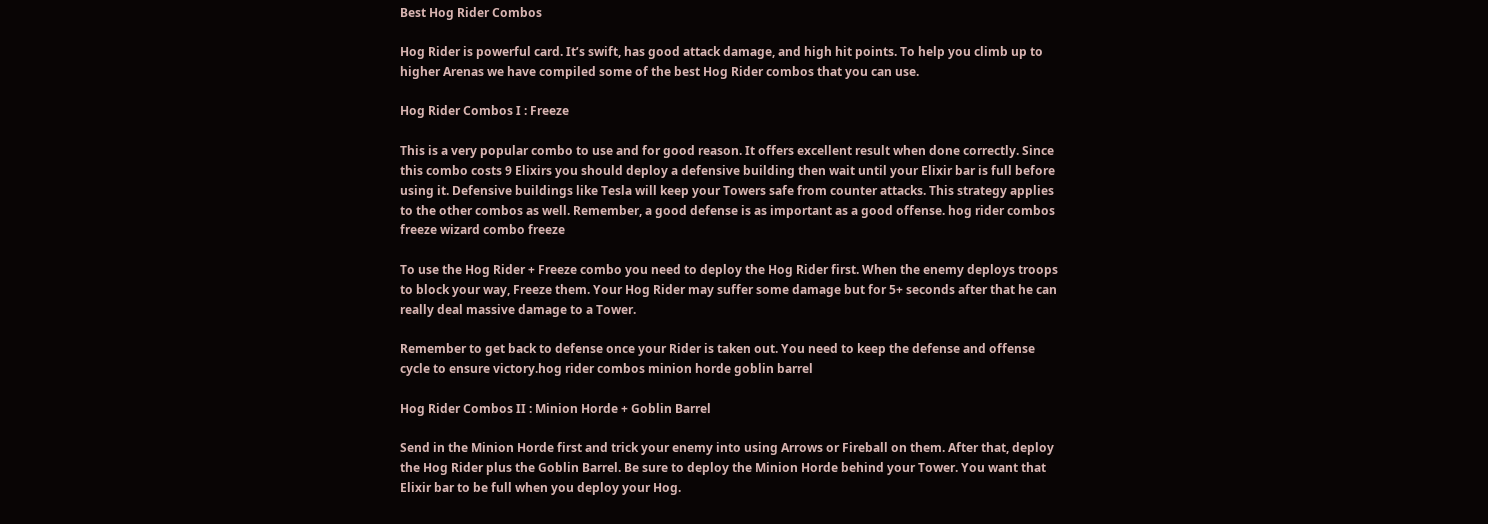Best Hog Rider Combos

Hog Rider is powerful card. It’s swift, has good attack damage, and high hit points. To help you climb up to higher Arenas we have compiled some of the best Hog Rider combos that you can use.

Hog Rider Combos I : Freeze

This is a very popular combo to use and for good reason. It offers excellent result when done correctly. Since this combo costs 9 Elixirs you should deploy a defensive building then wait until your Elixir bar is full before using it. Defensive buildings like Tesla will keep your Towers safe from counter attacks. This strategy applies to the other combos as well. Remember, a good defense is as important as a good offense. hog rider combos freeze wizard combo freeze

To use the Hog Rider + Freeze combo you need to deploy the Hog Rider first. When the enemy deploys troops to block your way, Freeze them. Your Hog Rider may suffer some damage but for 5+ seconds after that he can really deal massive damage to a Tower.

Remember to get back to defense once your Rider is taken out. You need to keep the defense and offense cycle to ensure victory.hog rider combos minion horde goblin barrel

Hog Rider Combos II : Minion Horde + Goblin Barrel

Send in the Minion Horde first and trick your enemy into using Arrows or Fireball on them. After that, deploy the Hog Rider plus the Goblin Barrel. Be sure to deploy the Minion Horde behind your Tower. You want that Elixir bar to be full when you deploy your Hog.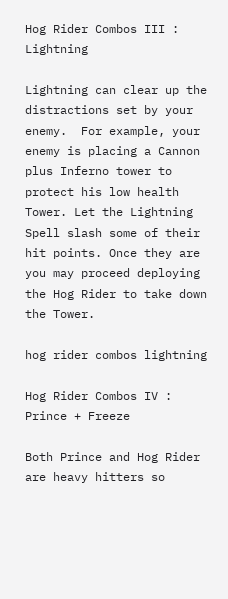Hog Rider Combos III : Lightning

Lightning can clear up the distractions set by your enemy.  For example, your enemy is placing a Cannon plus Inferno tower to protect his low health Tower. Let the Lightning Spell slash some of their hit points. Once they are you may proceed deploying the Hog Rider to take down the Tower.

hog rider combos lightning

Hog Rider Combos IV : Prince + Freeze

Both Prince and Hog Rider are heavy hitters so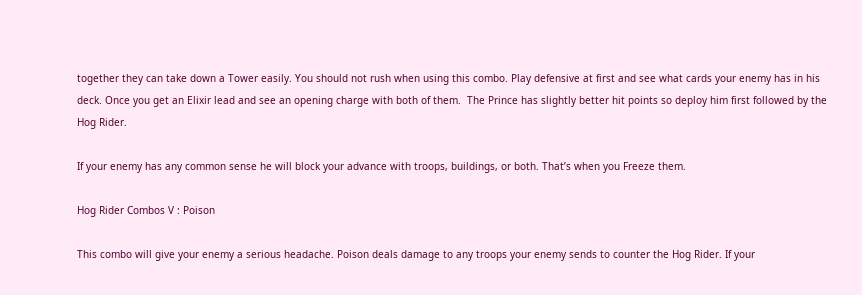together they can take down a Tower easily. You should not rush when using this combo. Play defensive at first and see what cards your enemy has in his deck. Once you get an Elixir lead and see an opening charge with both of them.  The Prince has slightly better hit points so deploy him first followed by the Hog Rider.

If your enemy has any common sense he will block your advance with troops, buildings, or both. That’s when you Freeze them.

Hog Rider Combos V : Poison

This combo will give your enemy a serious headache. Poison deals damage to any troops your enemy sends to counter the Hog Rider. If your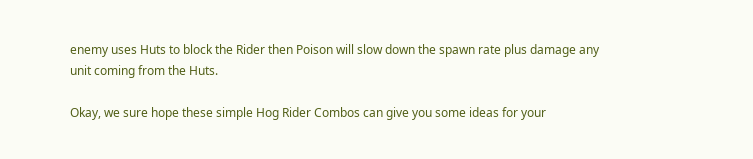enemy uses Huts to block the Rider then Poison will slow down the spawn rate plus damage any unit coming from the Huts.

Okay, we sure hope these simple Hog Rider Combos can give you some ideas for your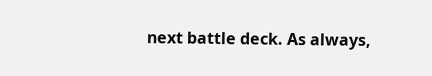next battle deck. As always,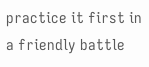practice it first in a friendly battle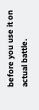before you use it on actual battle.